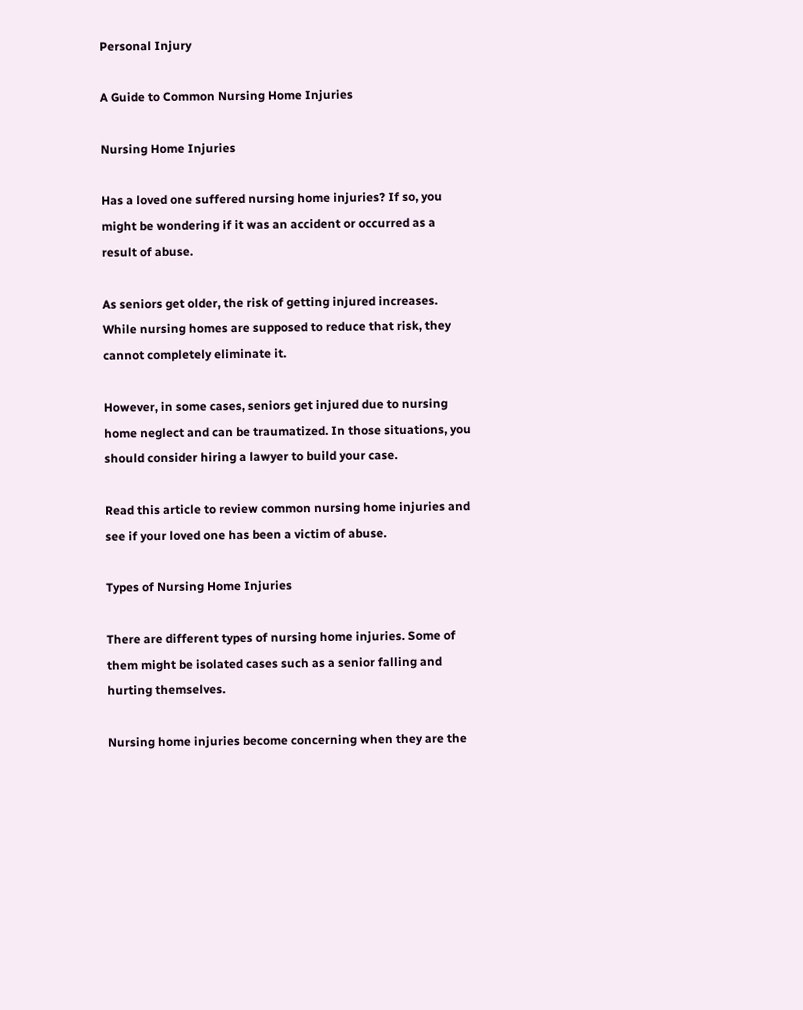Personal Injury

A Guide to Common Nursing Home Injuries

Nursing Home Injuries

Has a loved one suffered nursing home injuries? If so, you might be wondering if it was an accident or occurred as a result of abuse.

As seniors get older, the risk of getting injured increases. While nursing homes are supposed to reduce that risk, they cannot completely eliminate it.

However, in some cases, seniors get injured due to nursing home neglect and can be traumatized. In those situations, you should consider hiring a lawyer to build your case.

Read this article to review common nursing home injuries and see if your loved one has been a victim of abuse.

Types of Nursing Home Injuries

There are different types of nursing home injuries. Some of them might be isolated cases such as a senior falling and hurting themselves.

Nursing home injuries become concerning when they are the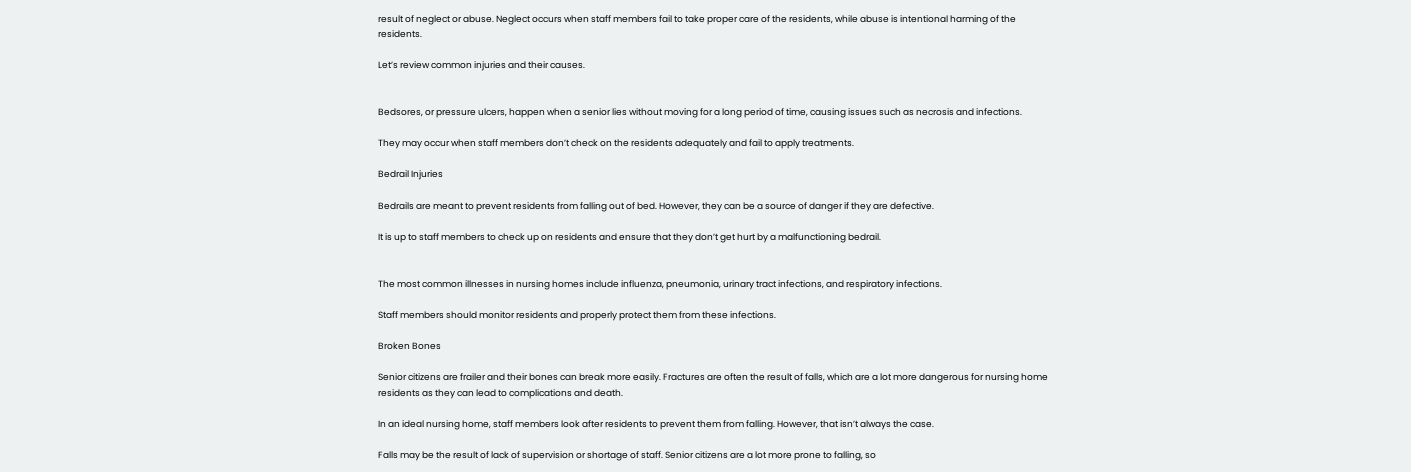result of neglect or abuse. Neglect occurs when staff members fail to take proper care of the residents, while abuse is intentional harming of the residents.

Let’s review common injuries and their causes.


Bedsores, or pressure ulcers, happen when a senior lies without moving for a long period of time, causing issues such as necrosis and infections.

They may occur when staff members don’t check on the residents adequately and fail to apply treatments.

Bedrail Injuries

Bedrails are meant to prevent residents from falling out of bed. However, they can be a source of danger if they are defective.

It is up to staff members to check up on residents and ensure that they don’t get hurt by a malfunctioning bedrail.


The most common illnesses in nursing homes include influenza, pneumonia, urinary tract infections, and respiratory infections.

Staff members should monitor residents and properly protect them from these infections.

Broken Bones

Senior citizens are frailer and their bones can break more easily. Fractures are often the result of falls, which are a lot more dangerous for nursing home residents as they can lead to complications and death.

In an ideal nursing home, staff members look after residents to prevent them from falling. However, that isn’t always the case.

Falls may be the result of lack of supervision or shortage of staff. Senior citizens are a lot more prone to falling, so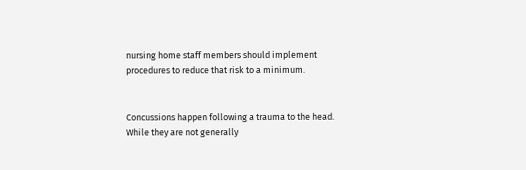nursing home staff members should implement procedures to reduce that risk to a minimum.


Concussions happen following a trauma to the head. While they are not generally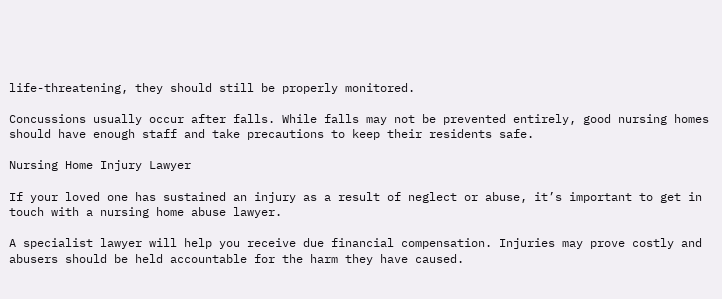life-threatening, they should still be properly monitored.

Concussions usually occur after falls. While falls may not be prevented entirely, good nursing homes should have enough staff and take precautions to keep their residents safe.

Nursing Home Injury Lawyer

If your loved one has sustained an injury as a result of neglect or abuse, it’s important to get in touch with a nursing home abuse lawyer.

A specialist lawyer will help you receive due financial compensation. Injuries may prove costly and abusers should be held accountable for the harm they have caused.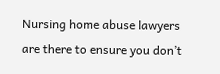Nursing home abuse lawyers are there to ensure you don’t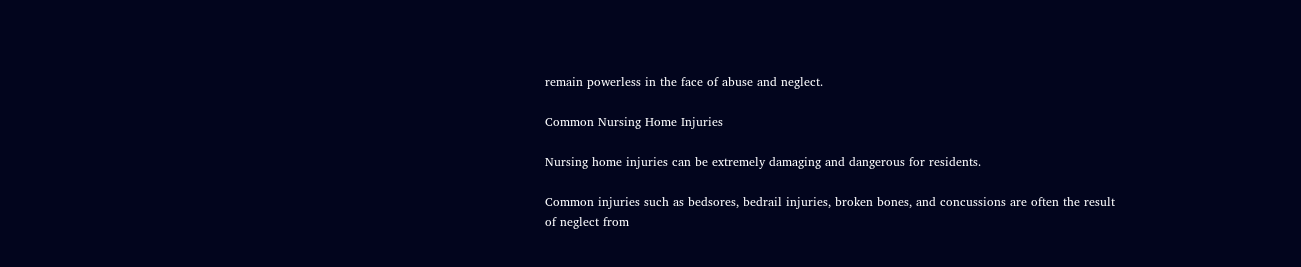remain powerless in the face of abuse and neglect.

Common Nursing Home Injuries

Nursing home injuries can be extremely damaging and dangerous for residents.

Common injuries such as bedsores, bedrail injuries, broken bones, and concussions are often the result of neglect from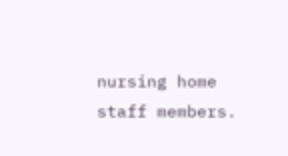nursing home staff members.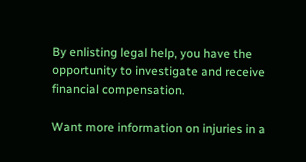By enlisting legal help, you have the opportunity to investigate and receive financial compensation.

Want more information on injuries in a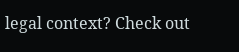legal context? Check out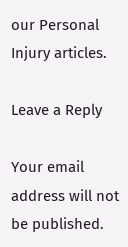our Personal Injury articles.

Leave a Reply

Your email address will not be published.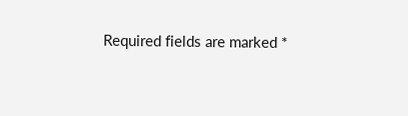Required fields are marked *